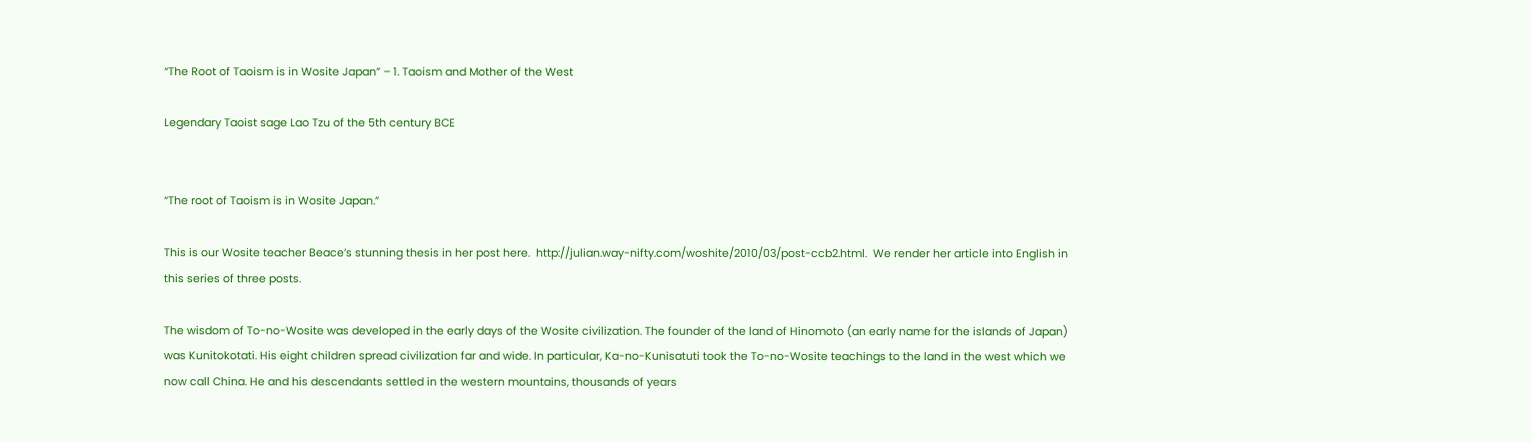“The Root of Taoism is in Wosite Japan” – 1. Taoism and Mother of the West

Legendary Taoist sage Lao Tzu of the 5th century BCE


“The root of Taoism is in Wosite Japan.”

This is our Wosite teacher Beace’s stunning thesis in her post here.  http://julian.way-nifty.com/woshite/2010/03/post-ccb2.html.  We render her article into English in this series of three posts.

The wisdom of To-no-Wosite was developed in the early days of the Wosite civilization. The founder of the land of Hinomoto (an early name for the islands of Japan) was Kunitokotati. His eight children spread civilization far and wide. In particular, Ka-no-Kunisatuti took the To-no-Wosite teachings to the land in the west which we now call China. He and his descendants settled in the western mountains, thousands of years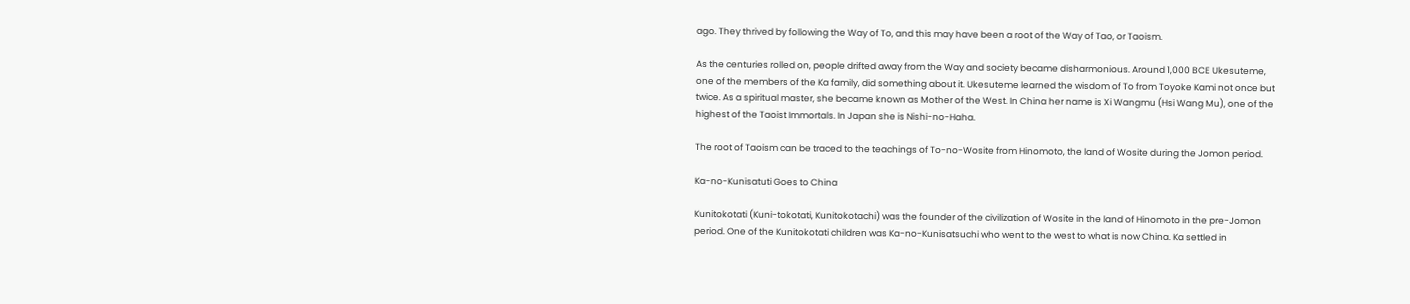ago. They thrived by following the Way of To, and this may have been a root of the Way of Tao, or Taoism.

As the centuries rolled on, people drifted away from the Way and society became disharmonious. Around 1,000 BCE Ukesuteme, one of the members of the Ka family, did something about it. Ukesuteme learned the wisdom of To from Toyoke Kami not once but twice. As a spiritual master, she became known as Mother of the West. In China her name is Xi Wangmu (Hsi Wang Mu), one of the highest of the Taoist Immortals. In Japan she is Nishi-no-Haha.

The root of Taoism can be traced to the teachings of To-no-Wosite from Hinomoto, the land of Wosite during the Jomon period.

Ka-no-Kunisatuti Goes to China

Kunitokotati (Kuni-tokotati, Kunitokotachi) was the founder of the civilization of Wosite in the land of Hinomoto in the pre-Jomon period. One of the Kunitokotati children was Ka-no-Kunisatsuchi who went to the west to what is now China. Ka settled in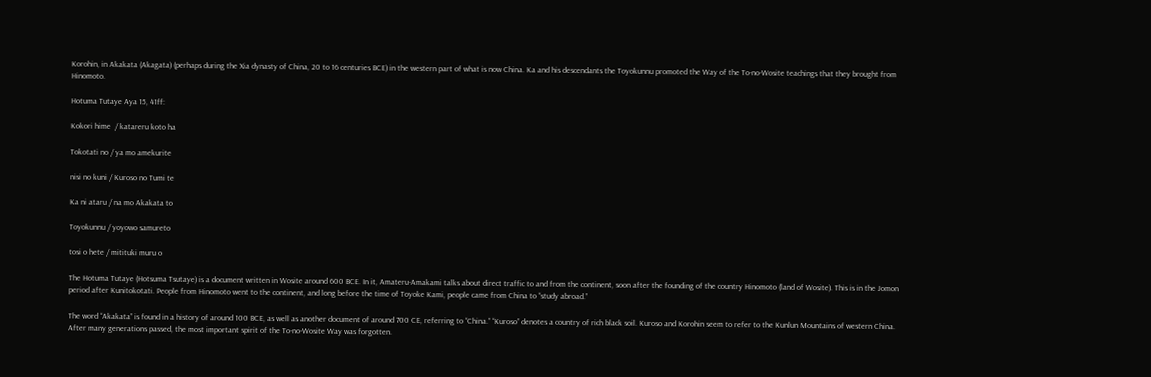Korohin, in Akakata (Akagata) (perhaps during the Xia dynasty of China, 20 to 16 centuries BCE) in the western part of what is now China. Ka and his descendants the Toyokunnu promoted the Way of the To-no-Wosite teachings that they brought from Hinomoto.

Hotuma Tutaye Aya 15, 41ff:

Kokori hime  / katareru koto ha

Tokotati no / ya mo amekurite

nisi no kuni / Kuroso no Tumi te

Ka ni ataru / na mo Akakata to

Toyokunnu / yoyowo samureto

tosi o hete / mitituki muru o

The Hotuma Tutaye (Hotsuma Tsutaye) is a document written in Wosite around 600 BCE. In it, Amateru-Amakami talks about direct traffic to and from the continent, soon after the founding of the country Hinomoto (land of Wosite). This is in the Jomon period after Kunitokotati. People from Hinomoto went to the continent, and long before the time of Toyoke Kami, people came from China to “study abroad.”

The word “Akakata” is found in a history of around 100 BCE, as well as another document of around 700 CE, referring to “China.” “Kuroso” denotes a country of rich black soil. Kuroso and Korohin seem to refer to the Kunlun Mountains of western China. After many generations passed, the most important spirit of the To-no-Wosite Way was forgotten.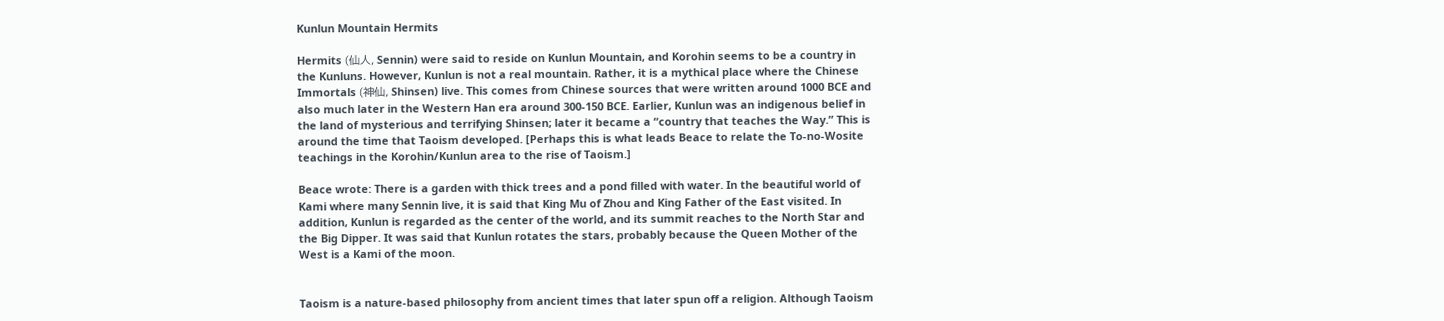Kunlun Mountain Hermits

Hermits (仙人, Sennin) were said to reside on Kunlun Mountain, and Korohin seems to be a country in the Kunluns. However, Kunlun is not a real mountain. Rather, it is a mythical place where the Chinese Immortals (神仙, Shinsen) live. This comes from Chinese sources that were written around 1000 BCE and also much later in the Western Han era around 300-150 BCE. Earlier, Kunlun was an indigenous belief in the land of mysterious and terrifying Shinsen; later it became a “country that teaches the Way.” This is around the time that Taoism developed. [Perhaps this is what leads Beace to relate the To-no-Wosite teachings in the Korohin/Kunlun area to the rise of Taoism.]

Beace wrote: There is a garden with thick trees and a pond filled with water. In the beautiful world of Kami where many Sennin live, it is said that King Mu of Zhou and King Father of the East visited. In addition, Kunlun is regarded as the center of the world, and its summit reaches to the North Star and the Big Dipper. It was said that Kunlun rotates the stars, probably because the Queen Mother of the West is a Kami of the moon.


Taoism is a nature-based philosophy from ancient times that later spun off a religion. Although Taoism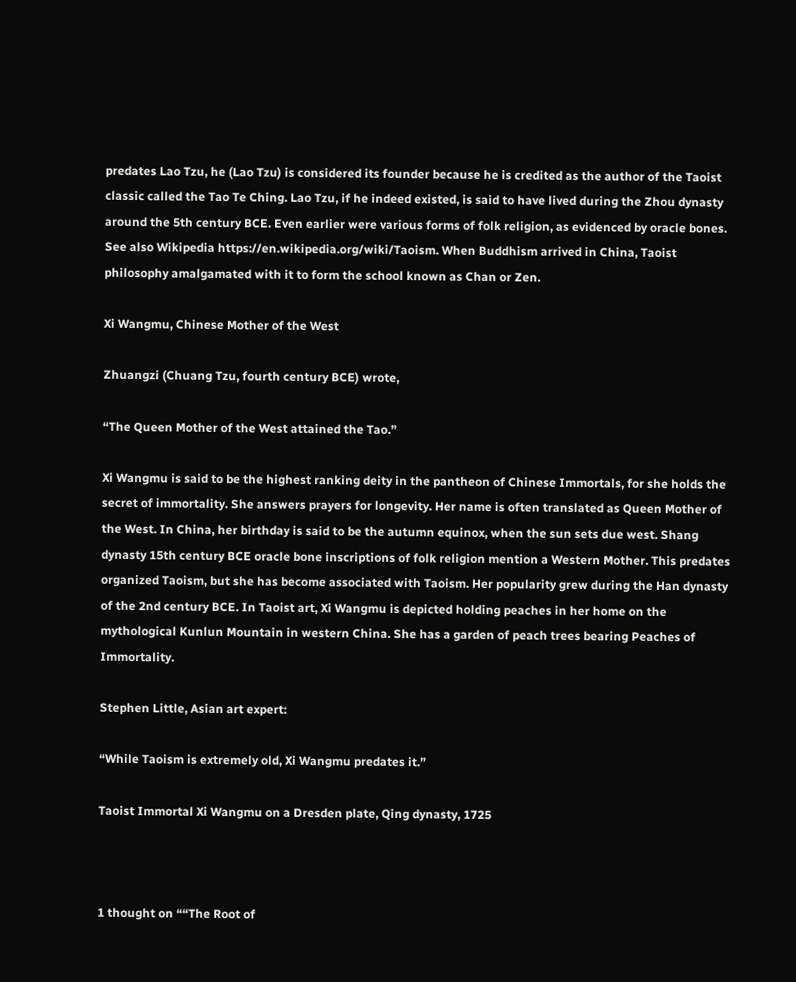predates Lao Tzu, he (Lao Tzu) is considered its founder because he is credited as the author of the Taoist classic called the Tao Te Ching. Lao Tzu, if he indeed existed, is said to have lived during the Zhou dynasty around the 5th century BCE. Even earlier were various forms of folk religion, as evidenced by oracle bones. See also Wikipedia https://en.wikipedia.org/wiki/Taoism. When Buddhism arrived in China, Taoist philosophy amalgamated with it to form the school known as Chan or Zen.

Xi Wangmu, Chinese Mother of the West

Zhuangzi (Chuang Tzu, fourth century BCE) wrote,

“The Queen Mother of the West attained the Tao.”

Xi Wangmu is said to be the highest ranking deity in the pantheon of Chinese Immortals, for she holds the secret of immortality. She answers prayers for longevity. Her name is often translated as Queen Mother of the West. In China, her birthday is said to be the autumn equinox, when the sun sets due west. Shang dynasty 15th century BCE oracle bone inscriptions of folk religion mention a Western Mother. This predates organized Taoism, but she has become associated with Taoism. Her popularity grew during the Han dynasty of the 2nd century BCE. In Taoist art, Xi Wangmu is depicted holding peaches in her home on the mythological Kunlun Mountain in western China. She has a garden of peach trees bearing Peaches of Immortality.

Stephen Little, Asian art expert:

“While Taoism is extremely old, Xi Wangmu predates it.”

Taoist Immortal Xi Wangmu on a Dresden plate, Qing dynasty, 1725



1 thought on ““The Root of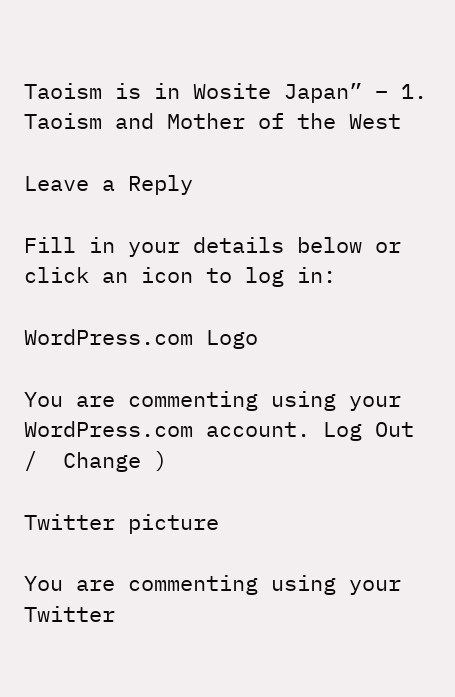Taoism is in Wosite Japan” – 1. Taoism and Mother of the West

Leave a Reply

Fill in your details below or click an icon to log in:

WordPress.com Logo

You are commenting using your WordPress.com account. Log Out /  Change )

Twitter picture

You are commenting using your Twitter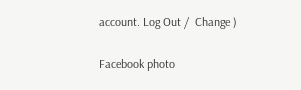account. Log Out /  Change )

Facebook photo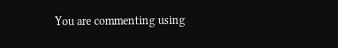You are commenting using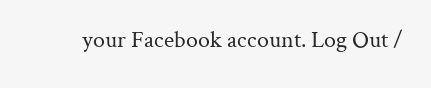your Facebook account. Log Out /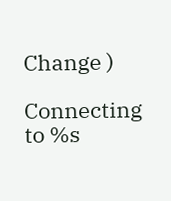Change )

Connecting to %s